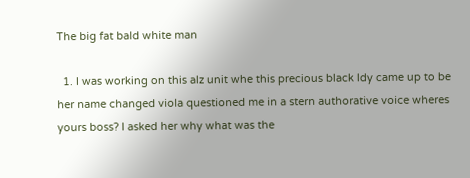The big fat bald white man

  1. I was working on this alz unit whe this precious black ldy came up to be her name changed viola questioned me in a stern authorative voice wheres yours boss? I asked her why what was the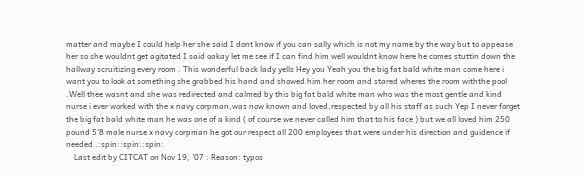matter and maybe I could help her she said I dont know if you can sally which is not my name by the way but to appease her so she wouldnt get agitated I said oakay let me see if I can find him well wouldnt know here he comes stuttin down the hallway scruitizing every room . This wonderful back lady yells Hey you Yeah you the big fat bald white man come here i want you to look at something she grabbed his hand and showed him her room and stared wheres the room withthe pool .Well thee wasnt and she was redirected and calmed by this big fat bald white man who was the most gentle and kind nurse i ever worked with the x navy corpman,was now known and loved,respected by all his staff as such Yep I never forget the big fat bald white man he was one of a kind ( of course we never called him that to his face ) but we all loved him 250 pound 5'8 male nurse x navy corpman he got our respect all 200 employees that were under his direction and guidence if needed .:spin::spin::spin:
    Last edit by CITCAT on Nov 19, '07 : Reason: typos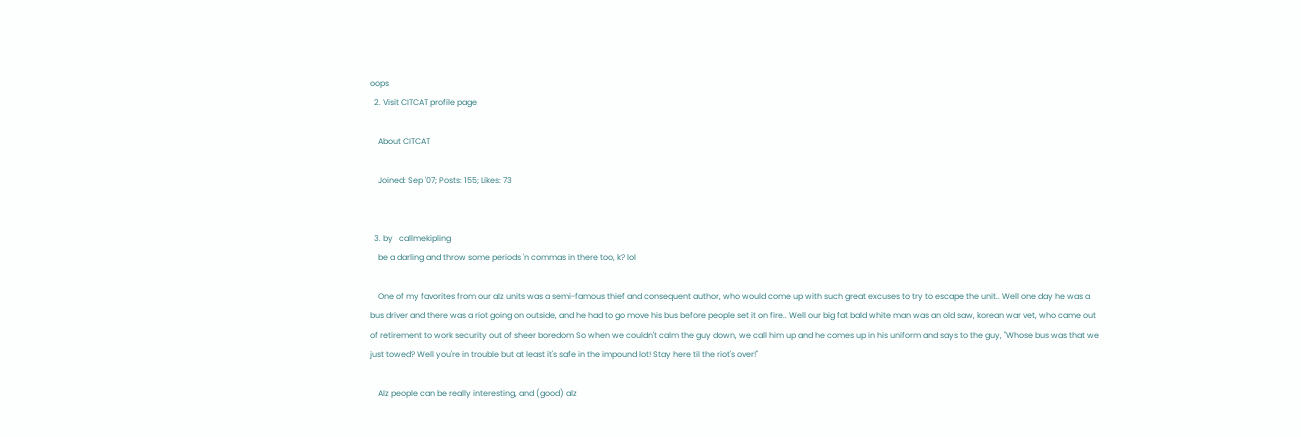oops
  2. Visit CITCAT profile page

    About CITCAT

    Joined: Sep '07; Posts: 155; Likes: 73


  3. by   callmekipling
    be a darling and throw some periods 'n commas in there too, k? lol

    One of my favorites from our alz units was a semi-famous thief and consequent author, who would come up with such great excuses to try to escape the unit.. Well one day he was a bus driver and there was a riot going on outside, and he had to go move his bus before people set it on fire.. Well our big fat bald white man was an old saw, korean war vet, who came out of retirement to work security out of sheer boredom So when we couldn't calm the guy down, we call him up and he comes up in his uniform and says to the guy, "Whose bus was that we just towed? Well you're in trouble but at least it's safe in the impound lot! Stay here til the riot's over!"

    Alz people can be really interesting, and (good) alz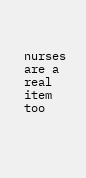nurses are a real item too